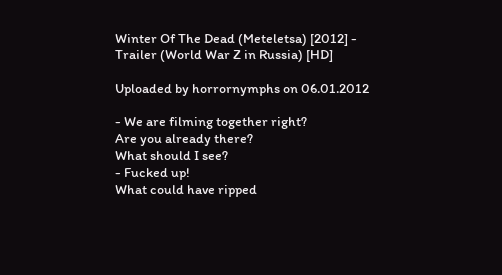Winter Of The Dead (Meteletsa) [2012] - Trailer (World War Z in Russia) [HD]

Uploaded by horrornymphs on 06.01.2012

- We are filming together right?
Are you already there?
What should I see?
- Fucked up!
What could have ripped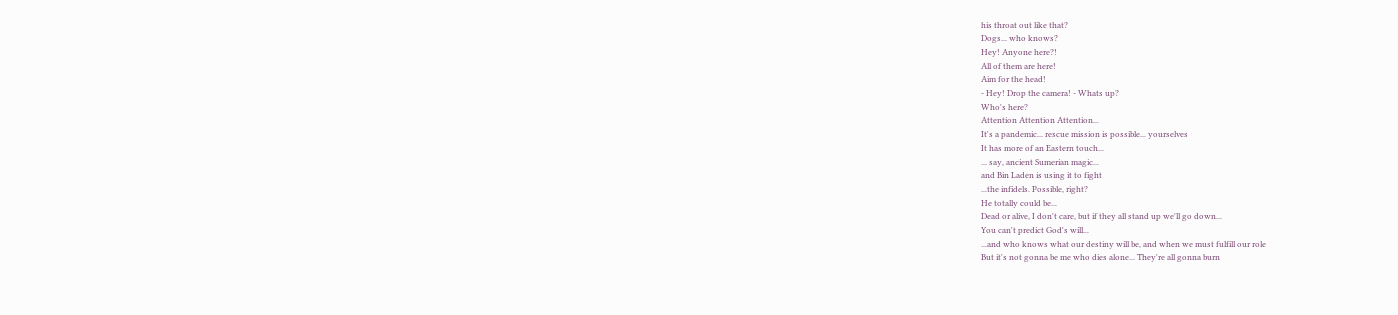his throat out like that?
Dogs... who knows?
Hey! Anyone here?!
All of them are here!
Aim for the head!
- Hey! Drop the camera! - Whats up?
Who's here?
Attention Attention Attention...
It's a pandemic... rescue mission is possible... yourselves
It has more of an Eastern touch...
... say, ancient Sumerian magic...
and Bin Laden is using it to fight
...the infidels. Possible, right?
He totally could be...
Dead or alive, I don't care, but if they all stand up we'll go down...
You can't predict God's will...
...and who knows what our destiny will be, and when we must fulfill our role
But it's not gonna be me who dies alone... They're all gonna burn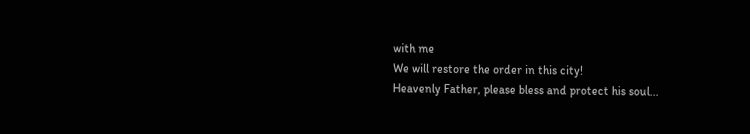with me
We will restore the order in this city!
Heavenly Father, please bless and protect his soul...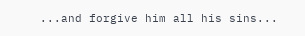...and forgive him all his sins...